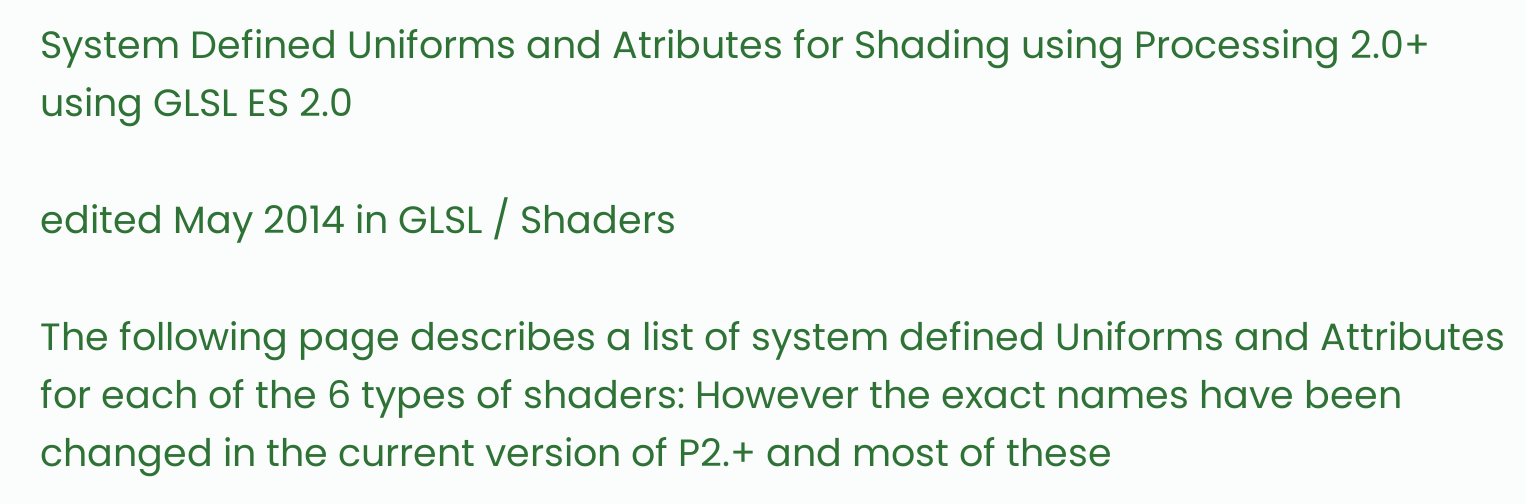System Defined Uniforms and Atributes for Shading using Processing 2.0+ using GLSL ES 2.0

edited May 2014 in GLSL / Shaders

The following page describes a list of system defined Uniforms and Attributes for each of the 6 types of shaders: However the exact names have been changed in the current version of P2.+ and most of these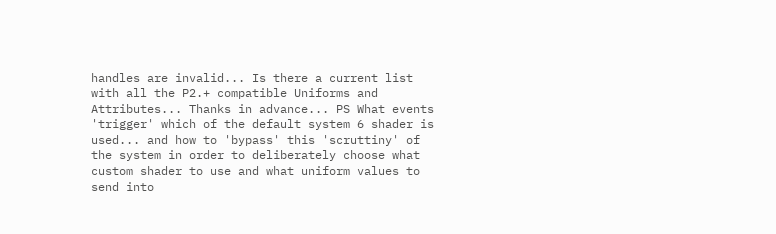handles are invalid... Is there a current list with all the P2.+ compatible Uniforms and Attributes... Thanks in advance... PS What events 'trigger' which of the default system 6 shader is used... and how to 'bypass' this 'scruttiny' of the system in order to deliberately choose what custom shader to use and what uniform values to send into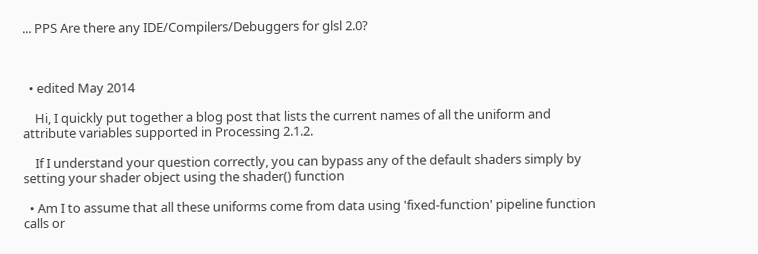... PPS Are there any IDE/Compilers/Debuggers for glsl 2.0?



  • edited May 2014

    Hi, I quickly put together a blog post that lists the current names of all the uniform and attribute variables supported in Processing 2.1.2.

    If I understand your question correctly, you can bypass any of the default shaders simply by setting your shader object using the shader() function

  • Am I to assume that all these uniforms come from data using 'fixed-function' pipeline function calls or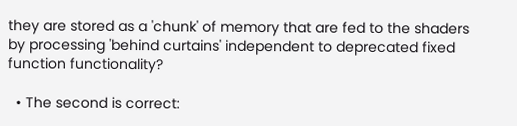they are stored as a 'chunk' of memory that are fed to the shaders by processing 'behind curtains' independent to deprecated fixed function functionality?

  • The second is correct: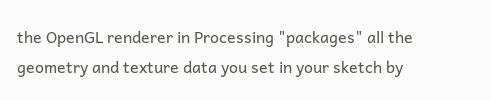the OpenGL renderer in Processing "packages" all the geometry and texture data you set in your sketch by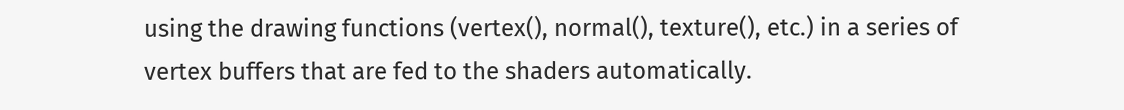using the drawing functions (vertex(), normal(), texture(), etc.) in a series of vertex buffers that are fed to the shaders automatically.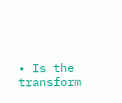• Is the transform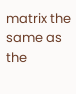matrix the same as the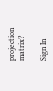projection matrix?

Sign In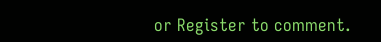or Register to comment.